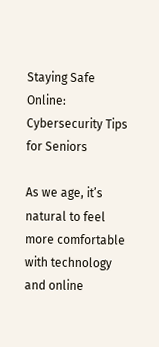Staying Safe Online: Cybersecurity Tips for Seniors

As we age, it’s natural to feel more comfortable with technology and online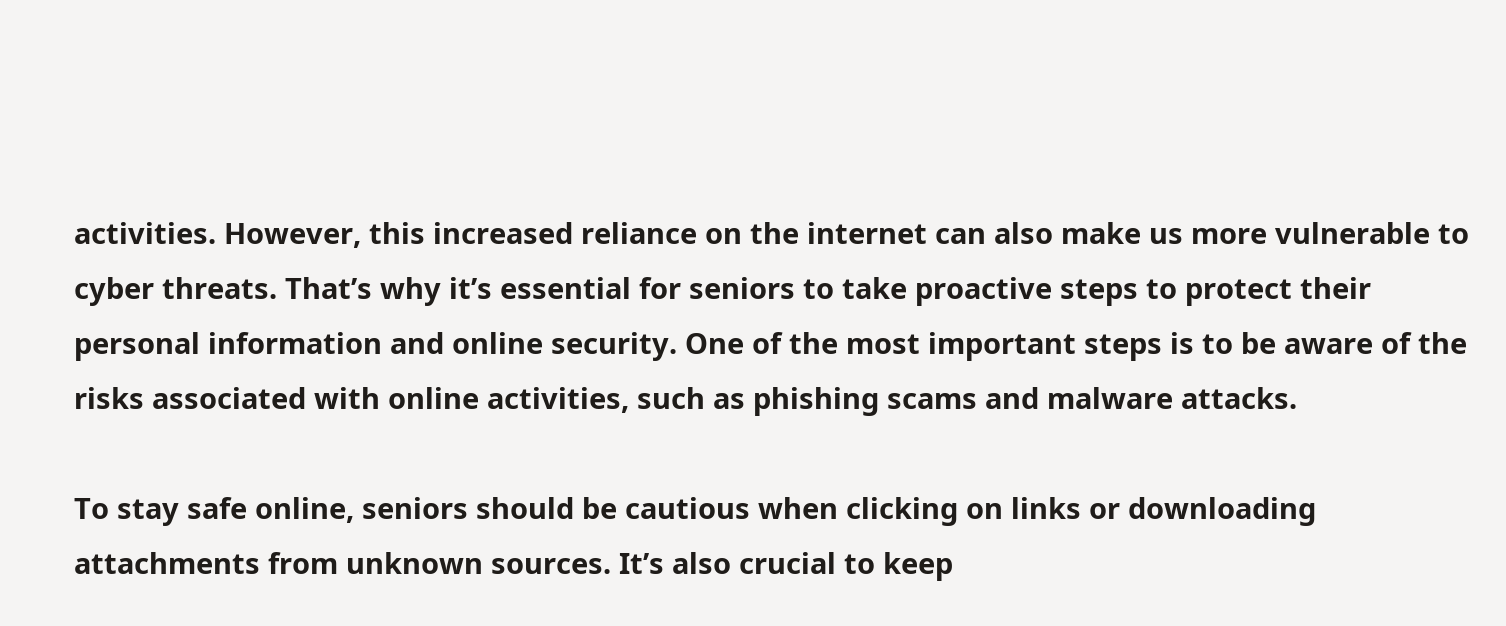activities. However, this increased reliance on the internet can also make us more vulnerable to cyber threats. That’s why it’s essential for seniors to take proactive steps to protect their personal information and online security. One of the most important steps is to be aware of the risks associated with online activities, such as phishing scams and malware attacks.

To stay safe online, seniors should be cautious when clicking on links or downloading attachments from unknown sources. It’s also crucial to keep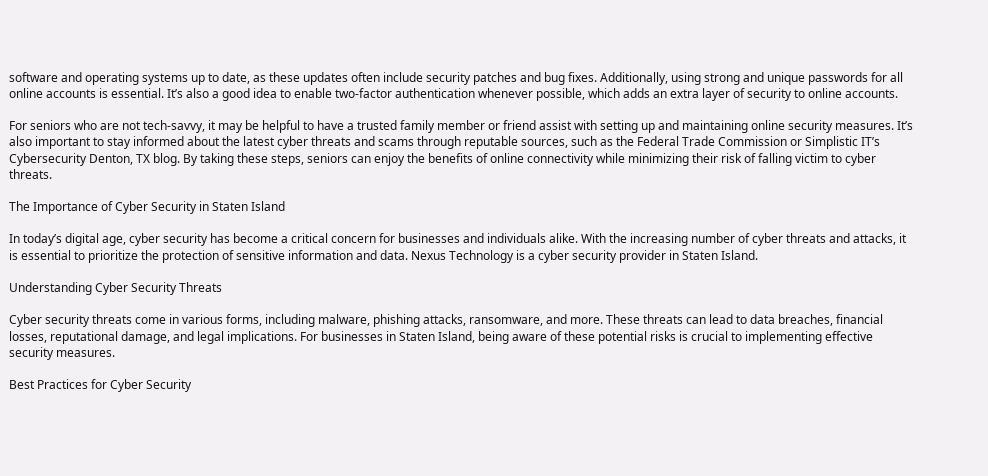software and operating systems up to date, as these updates often include security patches and bug fixes. Additionally, using strong and unique passwords for all online accounts is essential. It’s also a good idea to enable two-factor authentication whenever possible, which adds an extra layer of security to online accounts.

For seniors who are not tech-savvy, it may be helpful to have a trusted family member or friend assist with setting up and maintaining online security measures. It’s also important to stay informed about the latest cyber threats and scams through reputable sources, such as the Federal Trade Commission or Simplistic IT’s Cybersecurity Denton, TX blog. By taking these steps, seniors can enjoy the benefits of online connectivity while minimizing their risk of falling victim to cyber threats.

The Importance of Cyber Security in Staten Island

In today’s digital age, cyber security has become a critical concern for businesses and individuals alike. With the increasing number of cyber threats and attacks, it is essential to prioritize the protection of sensitive information and data. Nexus Technology is a cyber security provider in Staten Island.

Understanding Cyber Security Threats

Cyber security threats come in various forms, including malware, phishing attacks, ransomware, and more. These threats can lead to data breaches, financial losses, reputational damage, and legal implications. For businesses in Staten Island, being aware of these potential risks is crucial to implementing effective security measures.

Best Practices for Cyber Security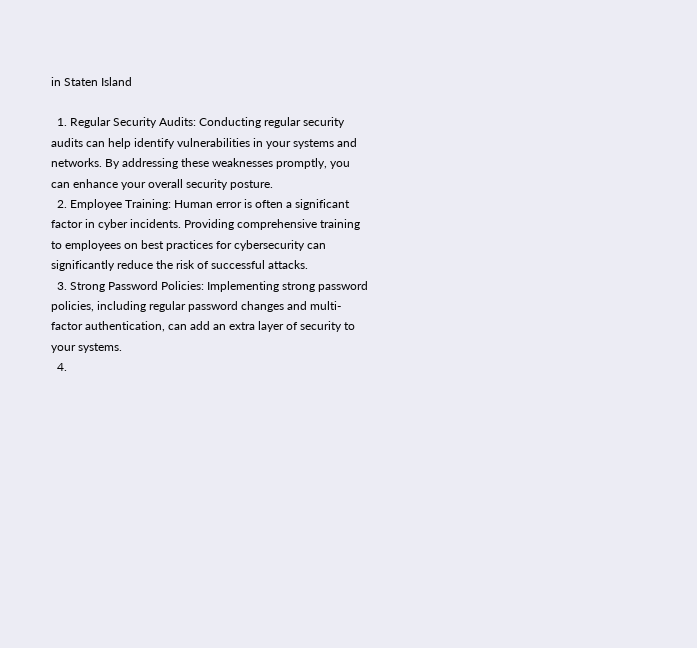in Staten Island

  1. Regular Security Audits: Conducting regular security audits can help identify vulnerabilities in your systems and networks. By addressing these weaknesses promptly, you can enhance your overall security posture.
  2. Employee Training: Human error is often a significant factor in cyber incidents. Providing comprehensive training to employees on best practices for cybersecurity can significantly reduce the risk of successful attacks.
  3. Strong Password Policies: Implementing strong password policies, including regular password changes and multi-factor authentication, can add an extra layer of security to your systems.
  4.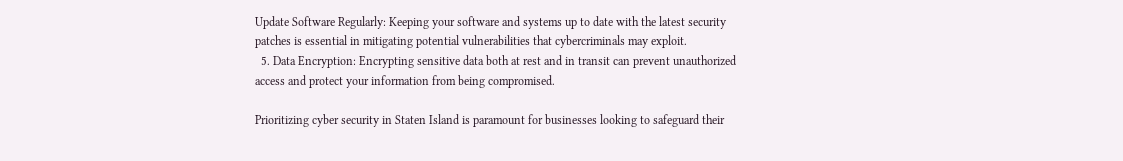Update Software Regularly: Keeping your software and systems up to date with the latest security patches is essential in mitigating potential vulnerabilities that cybercriminals may exploit.
  5. Data Encryption: Encrypting sensitive data both at rest and in transit can prevent unauthorized access and protect your information from being compromised.

Prioritizing cyber security in Staten Island is paramount for businesses looking to safeguard their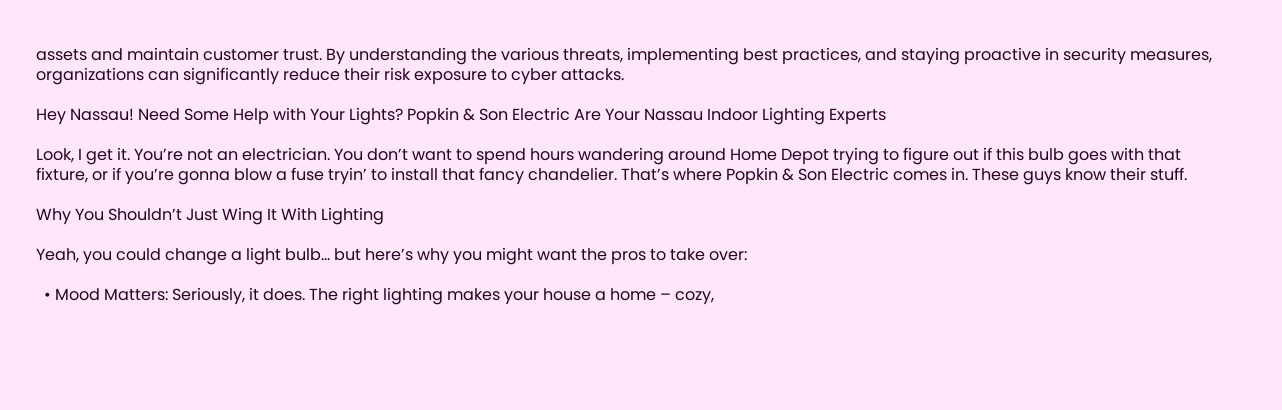assets and maintain customer trust. By understanding the various threats, implementing best practices, and staying proactive in security measures, organizations can significantly reduce their risk exposure to cyber attacks.

Hey Nassau! Need Some Help with Your Lights? Popkin & Son Electric Are Your Nassau Indoor Lighting Experts

Look, I get it. You’re not an electrician. You don’t want to spend hours wandering around Home Depot trying to figure out if this bulb goes with that fixture, or if you’re gonna blow a fuse tryin’ to install that fancy chandelier. That’s where Popkin & Son Electric comes in. These guys know their stuff.

Why You Shouldn’t Just Wing It With Lighting

Yeah, you could change a light bulb… but here’s why you might want the pros to take over:

  • Mood Matters: Seriously, it does. The right lighting makes your house a home – cozy,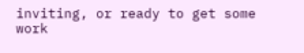inviting, or ready to get some work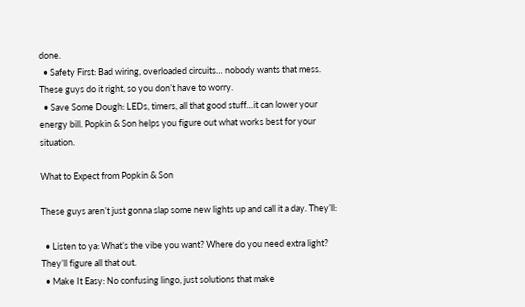done.
  • Safety First: Bad wiring, overloaded circuits… nobody wants that mess. These guys do it right, so you don’t have to worry.
  • Save Some Dough: LEDs, timers, all that good stuff…it can lower your energy bill. Popkin & Son helps you figure out what works best for your situation.

What to Expect from Popkin & Son

These guys aren’t just gonna slap some new lights up and call it a day. They’ll:

  • Listen to ya: What’s the vibe you want? Where do you need extra light? They’ll figure all that out.
  • Make It Easy: No confusing lingo, just solutions that make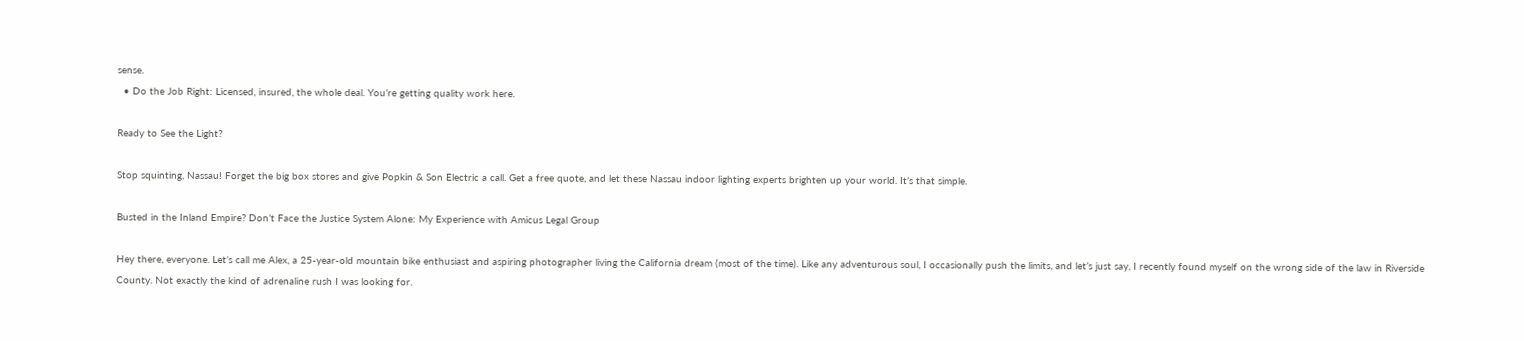sense.
  • Do the Job Right: Licensed, insured, the whole deal. You’re getting quality work here.

Ready to See the Light?

Stop squinting, Nassau! Forget the big box stores and give Popkin & Son Electric a call. Get a free quote, and let these Nassau indoor lighting experts brighten up your world. It’s that simple.

Busted in the Inland Empire? Don’t Face the Justice System Alone: My Experience with Amicus Legal Group

Hey there, everyone. Let’s call me Alex, a 25-year-old mountain bike enthusiast and aspiring photographer living the California dream (most of the time). Like any adventurous soul, I occasionally push the limits, and let’s just say, I recently found myself on the wrong side of the law in Riverside County. Not exactly the kind of adrenaline rush I was looking for.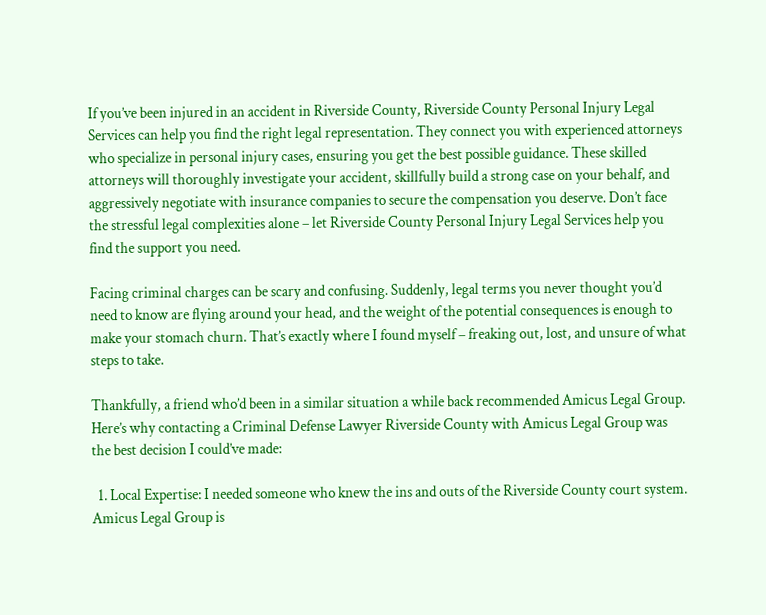If you’ve been injured in an accident in Riverside County, Riverside County Personal Injury Legal Services can help you find the right legal representation. They connect you with experienced attorneys who specialize in personal injury cases, ensuring you get the best possible guidance. These skilled attorneys will thoroughly investigate your accident, skillfully build a strong case on your behalf, and aggressively negotiate with insurance companies to secure the compensation you deserve. Don’t face the stressful legal complexities alone – let Riverside County Personal Injury Legal Services help you find the support you need.

Facing criminal charges can be scary and confusing. Suddenly, legal terms you never thought you’d need to know are flying around your head, and the weight of the potential consequences is enough to make your stomach churn. That’s exactly where I found myself – freaking out, lost, and unsure of what steps to take.

Thankfully, a friend who’d been in a similar situation a while back recommended Amicus Legal Group. Here’s why contacting a Criminal Defense Lawyer Riverside County with Amicus Legal Group was the best decision I could’ve made:

  1. Local Expertise: I needed someone who knew the ins and outs of the Riverside County court system. Amicus Legal Group is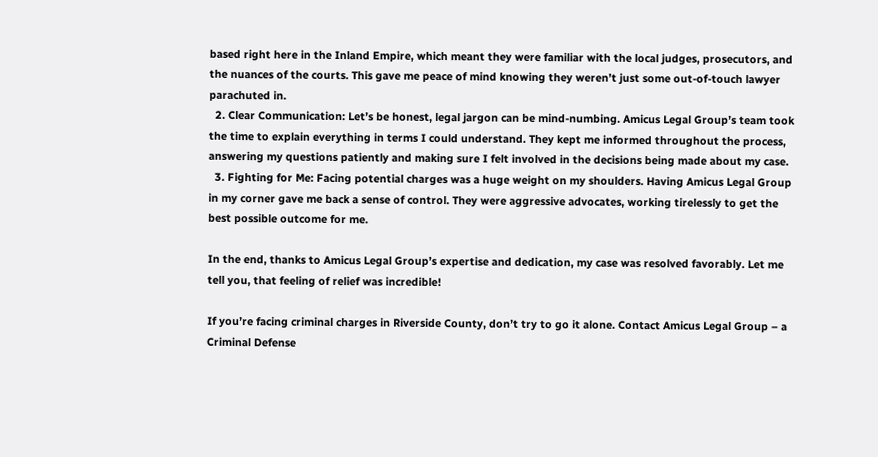based right here in the Inland Empire, which meant they were familiar with the local judges, prosecutors, and the nuances of the courts. This gave me peace of mind knowing they weren’t just some out-of-touch lawyer parachuted in.
  2. Clear Communication: Let’s be honest, legal jargon can be mind-numbing. Amicus Legal Group’s team took the time to explain everything in terms I could understand. They kept me informed throughout the process, answering my questions patiently and making sure I felt involved in the decisions being made about my case.
  3. Fighting for Me: Facing potential charges was a huge weight on my shoulders. Having Amicus Legal Group in my corner gave me back a sense of control. They were aggressive advocates, working tirelessly to get the best possible outcome for me.

In the end, thanks to Amicus Legal Group’s expertise and dedication, my case was resolved favorably. Let me tell you, that feeling of relief was incredible!

If you’re facing criminal charges in Riverside County, don’t try to go it alone. Contact Amicus Legal Group – a Criminal Defense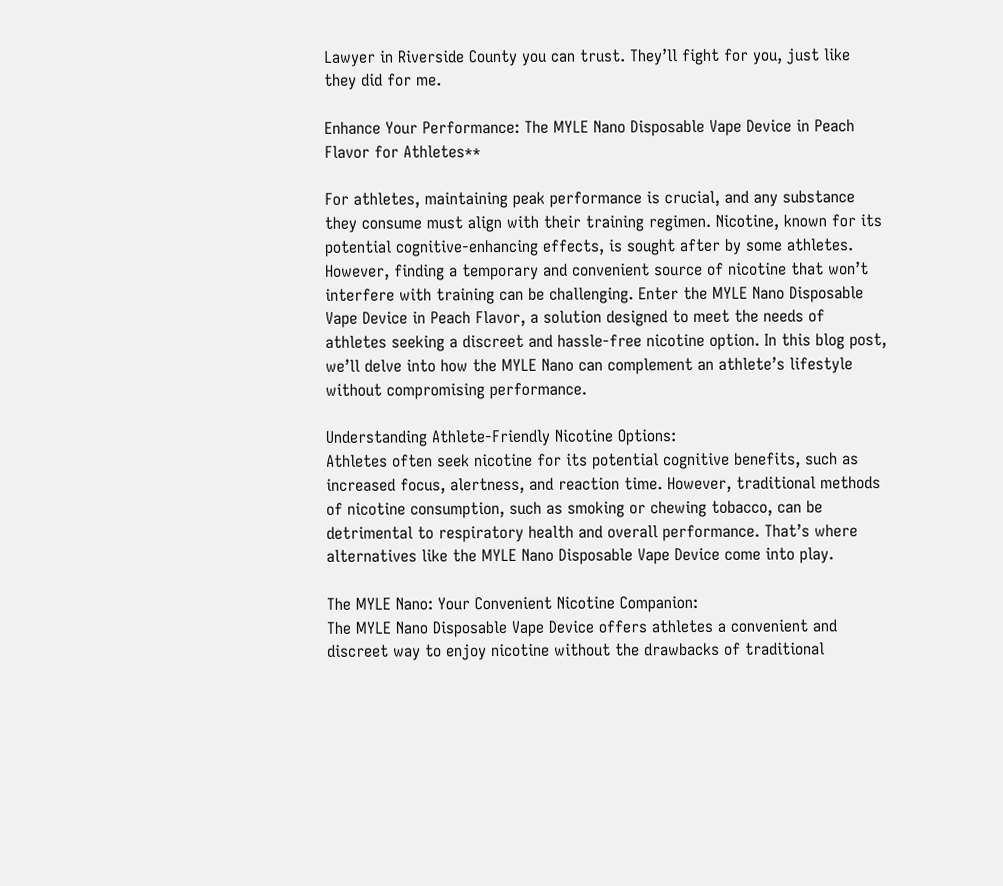Lawyer in Riverside County you can trust. They’ll fight for you, just like they did for me.

Enhance Your Performance: The MYLE Nano Disposable Vape Device in Peach Flavor for Athletes**

For athletes, maintaining peak performance is crucial, and any substance they consume must align with their training regimen. Nicotine, known for its potential cognitive-enhancing effects, is sought after by some athletes. However, finding a temporary and convenient source of nicotine that won’t interfere with training can be challenging. Enter the MYLE Nano Disposable Vape Device in Peach Flavor, a solution designed to meet the needs of athletes seeking a discreet and hassle-free nicotine option. In this blog post, we’ll delve into how the MYLE Nano can complement an athlete’s lifestyle without compromising performance.

Understanding Athlete-Friendly Nicotine Options:
Athletes often seek nicotine for its potential cognitive benefits, such as increased focus, alertness, and reaction time. However, traditional methods of nicotine consumption, such as smoking or chewing tobacco, can be detrimental to respiratory health and overall performance. That’s where alternatives like the MYLE Nano Disposable Vape Device come into play.

The MYLE Nano: Your Convenient Nicotine Companion:
The MYLE Nano Disposable Vape Device offers athletes a convenient and discreet way to enjoy nicotine without the drawbacks of traditional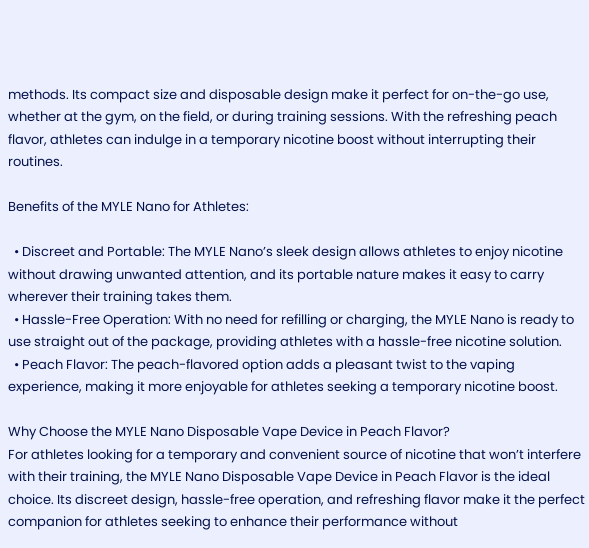methods. Its compact size and disposable design make it perfect for on-the-go use, whether at the gym, on the field, or during training sessions. With the refreshing peach flavor, athletes can indulge in a temporary nicotine boost without interrupting their routines.

Benefits of the MYLE Nano for Athletes:

  • Discreet and Portable: The MYLE Nano’s sleek design allows athletes to enjoy nicotine without drawing unwanted attention, and its portable nature makes it easy to carry wherever their training takes them.
  • Hassle-Free Operation: With no need for refilling or charging, the MYLE Nano is ready to use straight out of the package, providing athletes with a hassle-free nicotine solution.
  • Peach Flavor: The peach-flavored option adds a pleasant twist to the vaping experience, making it more enjoyable for athletes seeking a temporary nicotine boost.

Why Choose the MYLE Nano Disposable Vape Device in Peach Flavor?
For athletes looking for a temporary and convenient source of nicotine that won’t interfere with their training, the MYLE Nano Disposable Vape Device in Peach Flavor is the ideal choice. Its discreet design, hassle-free operation, and refreshing flavor make it the perfect companion for athletes seeking to enhance their performance without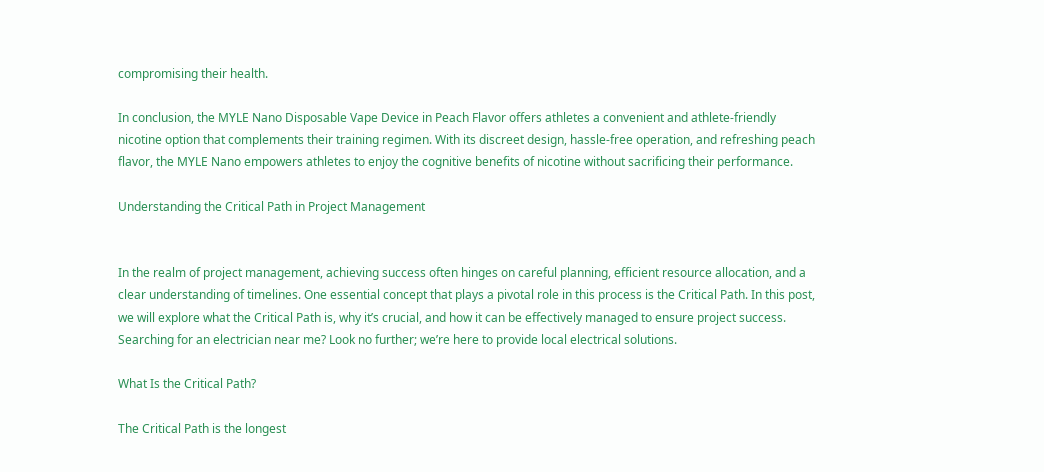compromising their health.

In conclusion, the MYLE Nano Disposable Vape Device in Peach Flavor offers athletes a convenient and athlete-friendly nicotine option that complements their training regimen. With its discreet design, hassle-free operation, and refreshing peach flavor, the MYLE Nano empowers athletes to enjoy the cognitive benefits of nicotine without sacrificing their performance.

Understanding the Critical Path in Project Management


In the realm of project management, achieving success often hinges on careful planning, efficient resource allocation, and a clear understanding of timelines. One essential concept that plays a pivotal role in this process is the Critical Path. In this post, we will explore what the Critical Path is, why it’s crucial, and how it can be effectively managed to ensure project success. Searching for an electrician near me? Look no further; we’re here to provide local electrical solutions.

What Is the Critical Path?

The Critical Path is the longest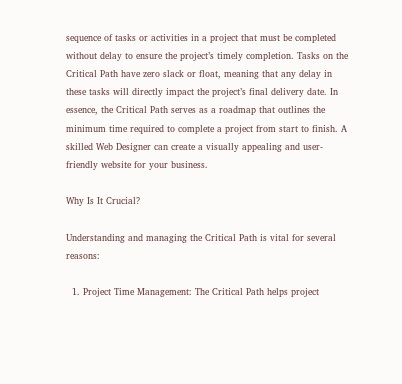sequence of tasks or activities in a project that must be completed without delay to ensure the project’s timely completion. Tasks on the Critical Path have zero slack or float, meaning that any delay in these tasks will directly impact the project’s final delivery date. In essence, the Critical Path serves as a roadmap that outlines the minimum time required to complete a project from start to finish. A skilled Web Designer can create a visually appealing and user-friendly website for your business.

Why Is It Crucial?

Understanding and managing the Critical Path is vital for several reasons:

  1. Project Time Management: The Critical Path helps project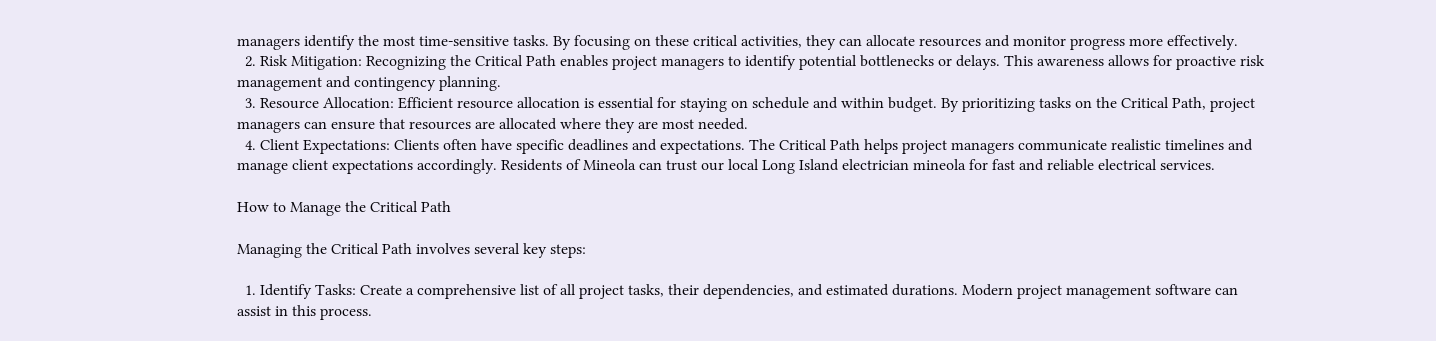managers identify the most time-sensitive tasks. By focusing on these critical activities, they can allocate resources and monitor progress more effectively.
  2. Risk Mitigation: Recognizing the Critical Path enables project managers to identify potential bottlenecks or delays. This awareness allows for proactive risk management and contingency planning.
  3. Resource Allocation: Efficient resource allocation is essential for staying on schedule and within budget. By prioritizing tasks on the Critical Path, project managers can ensure that resources are allocated where they are most needed.
  4. Client Expectations: Clients often have specific deadlines and expectations. The Critical Path helps project managers communicate realistic timelines and manage client expectations accordingly. Residents of Mineola can trust our local Long Island electrician mineola for fast and reliable electrical services.

How to Manage the Critical Path

Managing the Critical Path involves several key steps:

  1. Identify Tasks: Create a comprehensive list of all project tasks, their dependencies, and estimated durations. Modern project management software can assist in this process.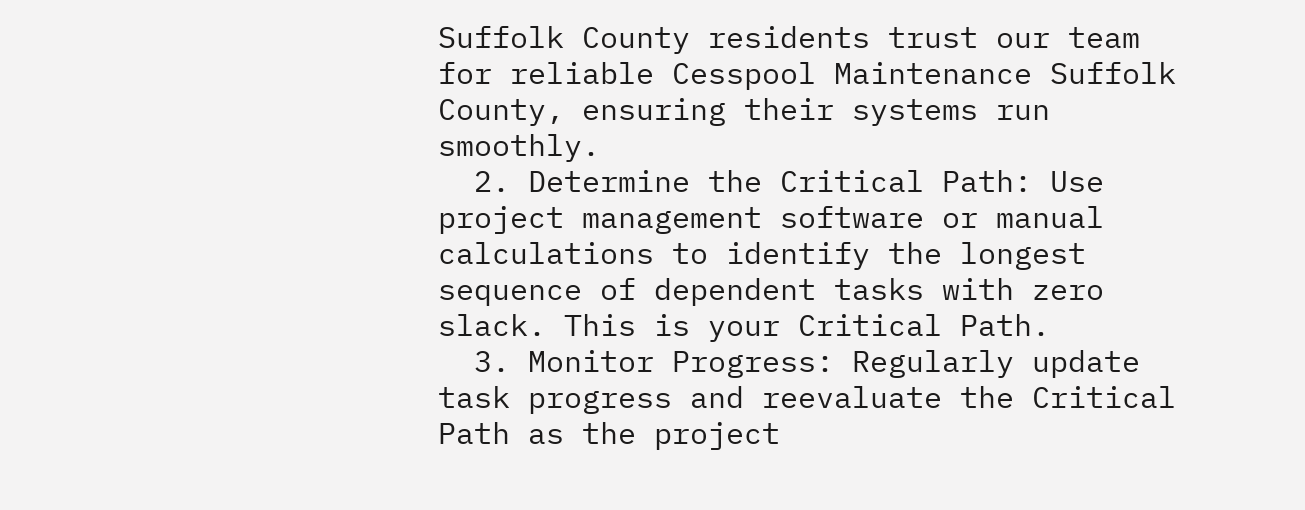Suffolk County residents trust our team for reliable Cesspool Maintenance Suffolk County, ensuring their systems run smoothly.
  2. Determine the Critical Path: Use project management software or manual calculations to identify the longest sequence of dependent tasks with zero slack. This is your Critical Path.
  3. Monitor Progress: Regularly update task progress and reevaluate the Critical Path as the project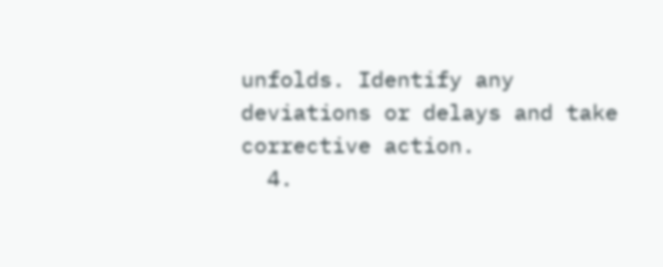unfolds. Identify any deviations or delays and take corrective action.
  4.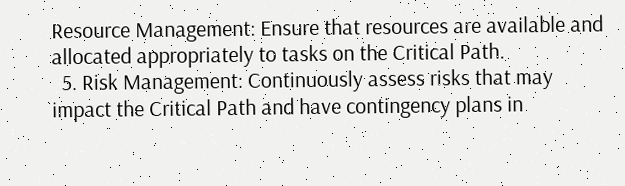Resource Management: Ensure that resources are available and allocated appropriately to tasks on the Critical Path.
  5. Risk Management: Continuously assess risks that may impact the Critical Path and have contingency plans in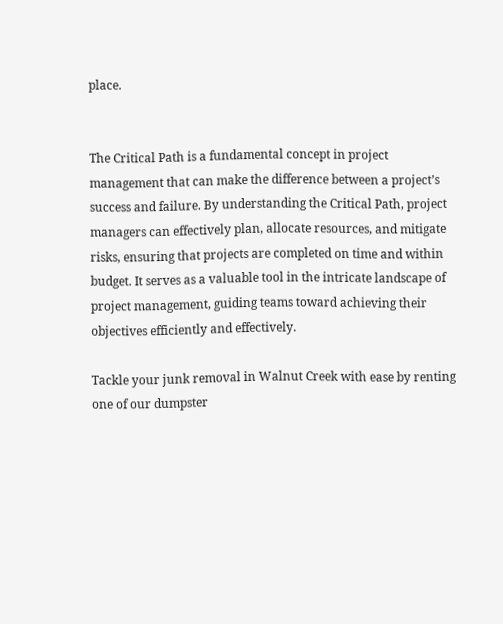place.


The Critical Path is a fundamental concept in project management that can make the difference between a project’s success and failure. By understanding the Critical Path, project managers can effectively plan, allocate resources, and mitigate risks, ensuring that projects are completed on time and within budget. It serves as a valuable tool in the intricate landscape of project management, guiding teams toward achieving their objectives efficiently and effectively.

Tackle your junk removal in Walnut Creek with ease by renting one of our dumpster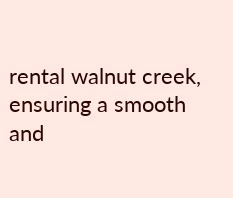rental walnut creek, ensuring a smooth and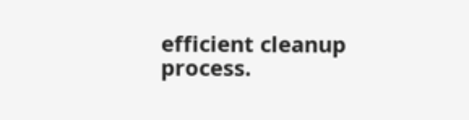efficient cleanup process.